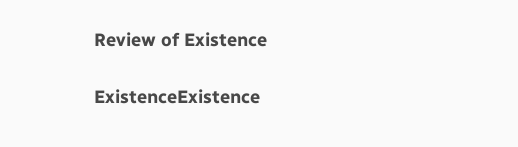Review of Existence

ExistenceExistence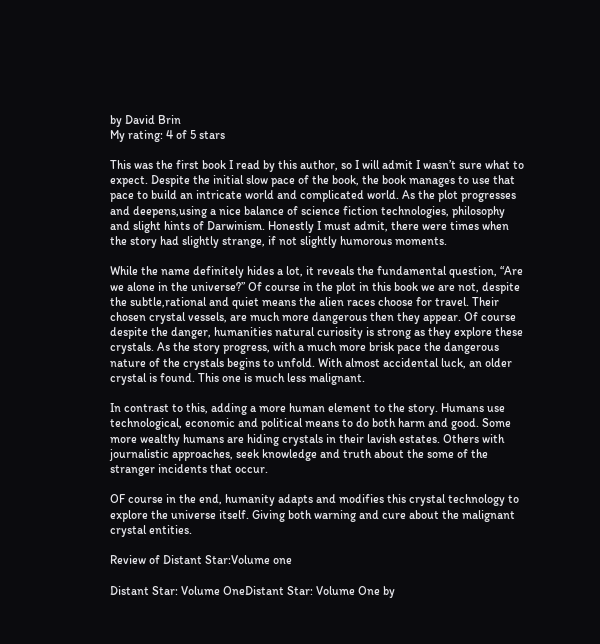by David Brin
My rating: 4 of 5 stars

This was the first book I read by this author, so I will admit I wasn’t sure what to expect. Despite the initial slow pace of the book, the book manages to use that pace to build an intricate world and complicated world. As the plot progresses and deepens,using a nice balance of science fiction technologies, philosophy and slight hints of Darwinism. Honestly I must admit, there were times when the story had slightly strange, if not slightly humorous moments.

While the name definitely hides a lot, it reveals the fundamental question, “Are we alone in the universe?” Of course in the plot in this book we are not, despite the subtle,rational and quiet means the alien races choose for travel. Their chosen crystal vessels, are much more dangerous then they appear. Of course despite the danger, humanities natural curiosity is strong as they explore these crystals. As the story progress, with a much more brisk pace the dangerous nature of the crystals begins to unfold. With almost accidental luck, an older crystal is found. This one is much less malignant.

In contrast to this, adding a more human element to the story. Humans use technological, economic and political means to do both harm and good. Some more wealthy humans are hiding crystals in their lavish estates. Others with journalistic approaches, seek knowledge and truth about the some of the stranger incidents that occur.

OF course in the end, humanity adapts and modifies this crystal technology to explore the universe itself. Giving both warning and cure about the malignant crystal entities.

Review of Distant Star:Volume one

Distant Star: Volume OneDistant Star: Volume One by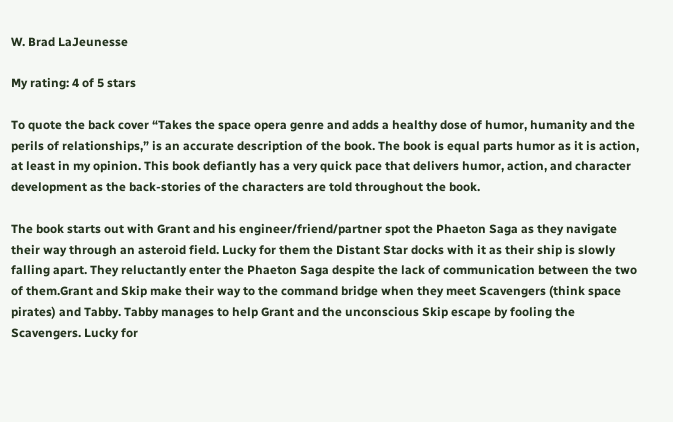W. Brad LaJeunesse

My rating: 4 of 5 stars

To quote the back cover “Takes the space opera genre and adds a healthy dose of humor, humanity and the perils of relationships,” is an accurate description of the book. The book is equal parts humor as it is action, at least in my opinion. This book defiantly has a very quick pace that delivers humor, action, and character development as the back-stories of the characters are told throughout the book.

The book starts out with Grant and his engineer/friend/partner spot the Phaeton Saga as they navigate their way through an asteroid field. Lucky for them the Distant Star docks with it as their ship is slowly falling apart. They reluctantly enter the Phaeton Saga despite the lack of communication between the two of them.Grant and Skip make their way to the command bridge when they meet Scavengers (think space pirates) and Tabby. Tabby manages to help Grant and the unconscious Skip escape by fooling the Scavengers. Lucky for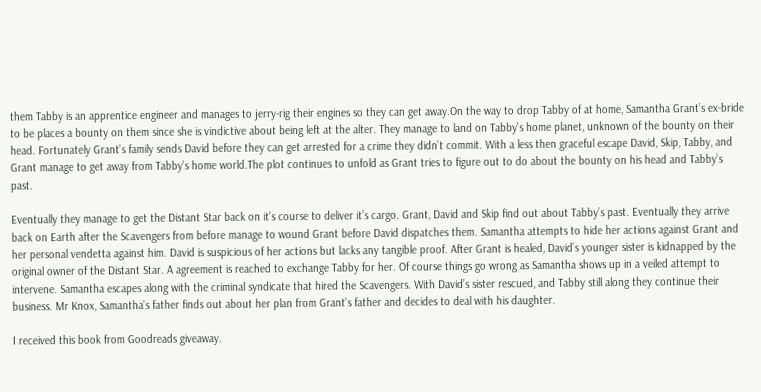them Tabby is an apprentice engineer and manages to jerry-rig their engines so they can get away.On the way to drop Tabby of at home, Samantha Grant’s ex-bride to be places a bounty on them since she is vindictive about being left at the alter. They manage to land on Tabby’s home planet, unknown of the bounty on their head. Fortunately Grant’s family sends David before they can get arrested for a crime they didn’t commit. With a less then graceful escape David, Skip, Tabby, and Grant manage to get away from Tabby’s home world.The plot continues to unfold as Grant tries to figure out to do about the bounty on his head and Tabby’s past.

Eventually they manage to get the Distant Star back on it’s course to deliver it’s cargo. Grant, David and Skip find out about Tabby’s past. Eventually they arrive back on Earth after the Scavengers from before manage to wound Grant before David dispatches them. Samantha attempts to hide her actions against Grant and her personal vendetta against him. David is suspicious of her actions but lacks any tangible proof. After Grant is healed, David’s younger sister is kidnapped by the original owner of the Distant Star. A agreement is reached to exchange Tabby for her. Of course things go wrong as Samantha shows up in a veiled attempt to intervene. Samantha escapes along with the criminal syndicate that hired the Scavengers. With David’s sister rescued, and Tabby still along they continue their business. Mr Knox, Samantha’s father finds out about her plan from Grant’s father and decides to deal with his daughter.

I received this book from Goodreads giveaway.